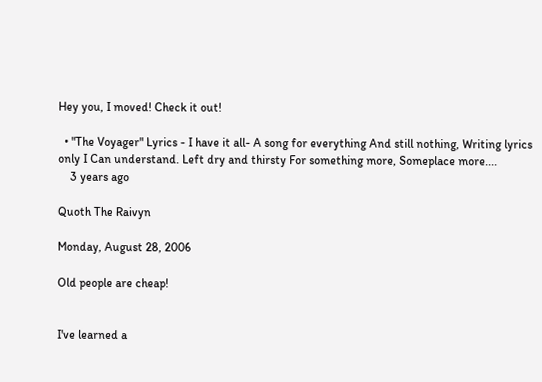Hey you, I moved! Check it out!

  • "The Voyager" Lyrics - I have it all- A song for everything And still nothing, Writing lyrics only I Can understand. Left dry and thirsty For something more, Someplace more....
    3 years ago

Quoth The Raivyn

Monday, August 28, 2006

Old people are cheap!


I've learned a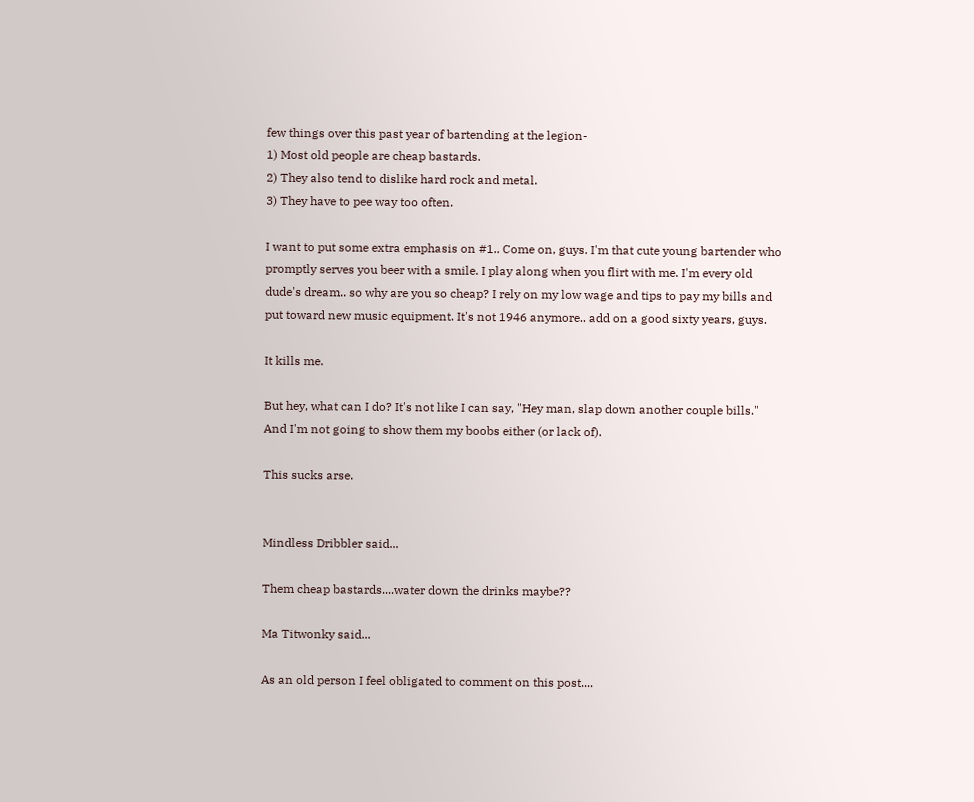few things over this past year of bartending at the legion-
1) Most old people are cheap bastards.
2) They also tend to dislike hard rock and metal.
3) They have to pee way too often.

I want to put some extra emphasis on #1.. Come on, guys. I'm that cute young bartender who promptly serves you beer with a smile. I play along when you flirt with me. I'm every old dude's dream.. so why are you so cheap? I rely on my low wage and tips to pay my bills and put toward new music equipment. It's not 1946 anymore.. add on a good sixty years, guys.

It kills me.

But hey, what can I do? It's not like I can say, "Hey man, slap down another couple bills." And I'm not going to show them my boobs either (or lack of).

This sucks arse.


Mindless Dribbler said...

Them cheap bastards....water down the drinks maybe??

Ma Titwonky said...

As an old person I feel obligated to comment on this post....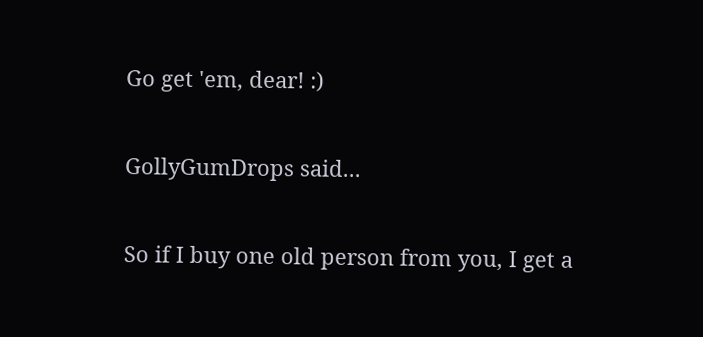Go get 'em, dear! :)

GollyGumDrops said...

So if I buy one old person from you, I get a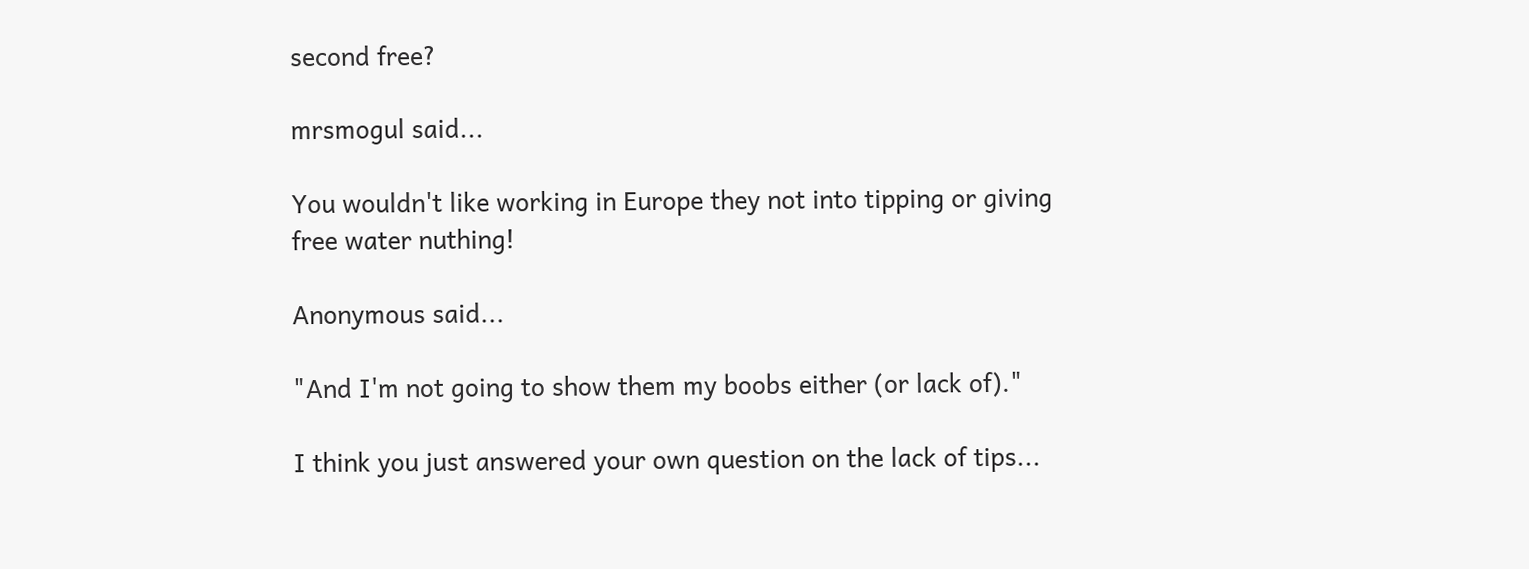second free?

mrsmogul said...

You wouldn't like working in Europe they not into tipping or giving free water nuthing!

Anonymous said...

"And I'm not going to show them my boobs either (or lack of)."

I think you just answered your own question on the lack of tips...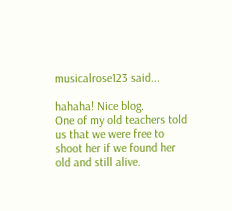musicalrose123 said...

hahaha! Nice blog.
One of my old teachers told us that we were free to shoot her if we found her old and still alive.